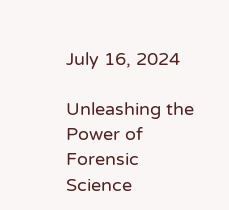July 16, 2024

Unleashing the Power of Forensic Science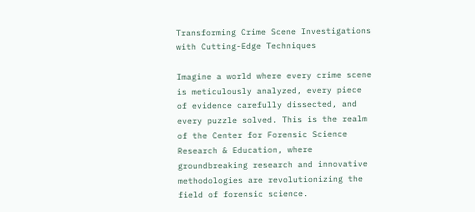Transforming Crime Scene Investigations with Cutting-Edge Techniques

Imagine a world where every crime scene is meticulously analyzed, every piece of evidence carefully dissected, and every puzzle solved. This is the realm of the Center for Forensic Science Research & Education, where groundbreaking research and innovative methodologies are revolutionizing the field of forensic science.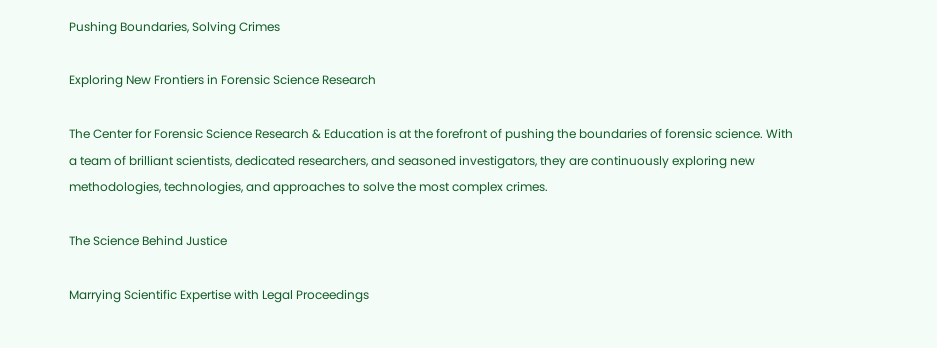Pushing Boundaries, Solving Crimes

Exploring New Frontiers in Forensic Science Research

The Center for Forensic Science Research & Education is at the forefront of pushing the boundaries of forensic science. With a team of brilliant scientists, dedicated researchers, and seasoned investigators, they are continuously exploring new methodologies, technologies, and approaches to solve the most complex crimes.

The Science Behind Justice

Marrying Scientific Expertise with Legal Proceedings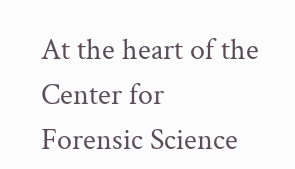At the heart of the Center for Forensic Science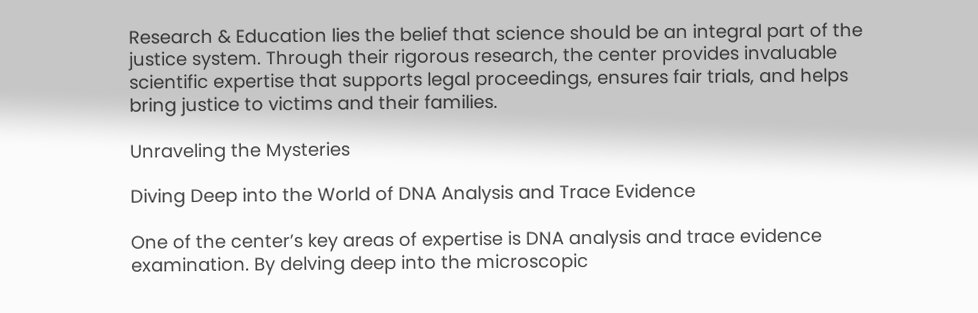Research & Education lies the belief that science should be an integral part of the justice system. Through their rigorous research, the center provides invaluable scientific expertise that supports legal proceedings, ensures fair trials, and helps bring justice to victims and their families.

Unraveling the Mysteries

Diving Deep into the World of DNA Analysis and Trace Evidence

One of the center’s key areas of expertise is DNA analysis and trace evidence examination. By delving deep into the microscopic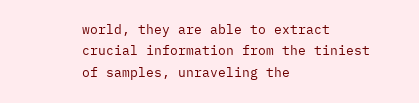world, they are able to extract crucial information from the tiniest of samples, unraveling the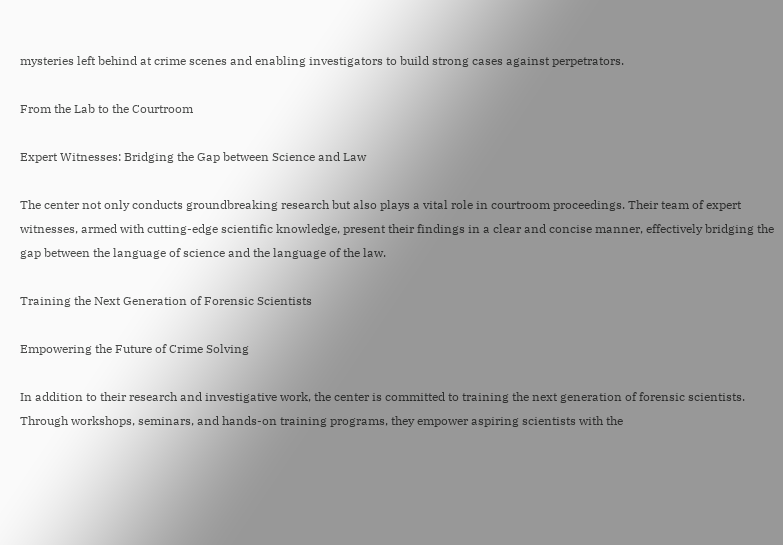mysteries left behind at crime scenes and enabling investigators to build strong cases against perpetrators.

From the Lab to the Courtroom

Expert Witnesses: Bridging the Gap between Science and Law

The center not only conducts groundbreaking research but also plays a vital role in courtroom proceedings. Their team of expert witnesses, armed with cutting-edge scientific knowledge, present their findings in a clear and concise manner, effectively bridging the gap between the language of science and the language of the law.

Training the Next Generation of Forensic Scientists

Empowering the Future of Crime Solving

In addition to their research and investigative work, the center is committed to training the next generation of forensic scientists. Through workshops, seminars, and hands-on training programs, they empower aspiring scientists with the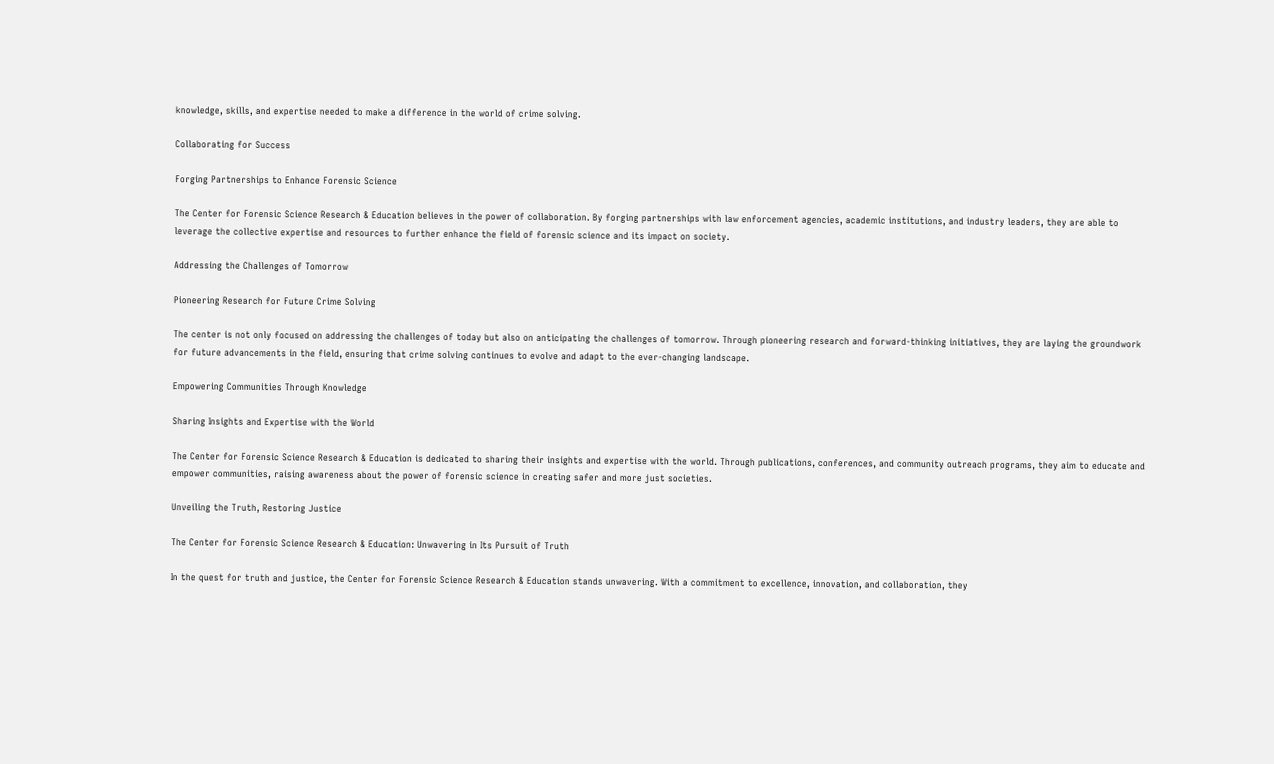knowledge, skills, and expertise needed to make a difference in the world of crime solving.

Collaborating for Success

Forging Partnerships to Enhance Forensic Science

The Center for Forensic Science Research & Education believes in the power of collaboration. By forging partnerships with law enforcement agencies, academic institutions, and industry leaders, they are able to leverage the collective expertise and resources to further enhance the field of forensic science and its impact on society.

Addressing the Challenges of Tomorrow

Pioneering Research for Future Crime Solving

The center is not only focused on addressing the challenges of today but also on anticipating the challenges of tomorrow. Through pioneering research and forward-thinking initiatives, they are laying the groundwork for future advancements in the field, ensuring that crime solving continues to evolve and adapt to the ever-changing landscape.

Empowering Communities Through Knowledge

Sharing Insights and Expertise with the World

The Center for Forensic Science Research & Education is dedicated to sharing their insights and expertise with the world. Through publications, conferences, and community outreach programs, they aim to educate and empower communities, raising awareness about the power of forensic science in creating safer and more just societies.

Unveiling the Truth, Restoring Justice

The Center for Forensic Science Research & Education: Unwavering in Its Pursuit of Truth

In the quest for truth and justice, the Center for Forensic Science Research & Education stands unwavering. With a commitment to excellence, innovation, and collaboration, they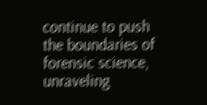continue to push the boundaries of forensic science, unraveling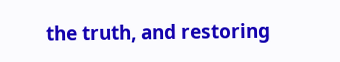the truth, and restoring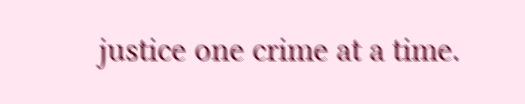justice one crime at a time.